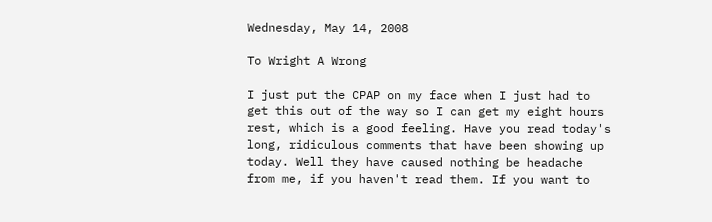Wednesday, May 14, 2008

To Wright A Wrong

I just put the CPAP on my face when I just had to get this out of the way so I can get my eight hours rest, which is a good feeling. Have you read today's long, ridiculous comments that have been showing up today. Well they have caused nothing be headache from me, if you haven't read them. If you want to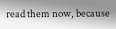read them now, because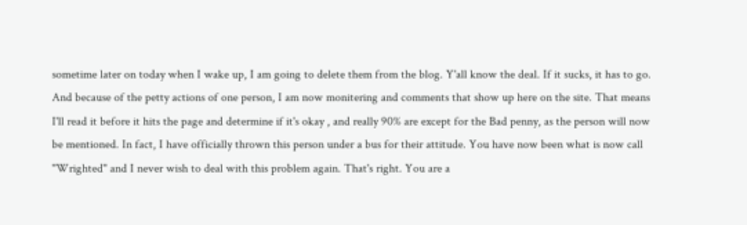sometime later on today when I wake up, I am going to delete them from the blog. Y'all know the deal. If it sucks, it has to go. And because of the petty actions of one person, I am now monitering and comments that show up here on the site. That means I'll read it before it hits the page and determine if it's okay , and really 90% are except for the Bad penny, as the person will now be mentioned. In fact, I have officially thrown this person under a bus for their attitude. You have now been what is now call "Wrighted" and I never wish to deal with this problem again. That's right. You are a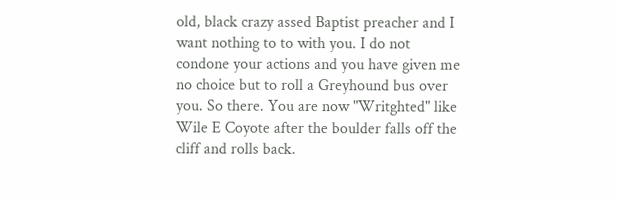old, black crazy assed Baptist preacher and I want nothing to to with you. I do not condone your actions and you have given me no choice but to roll a Greyhound bus over you. So there. You are now "Writghted" like Wile E Coyote after the boulder falls off the cliff and rolls back.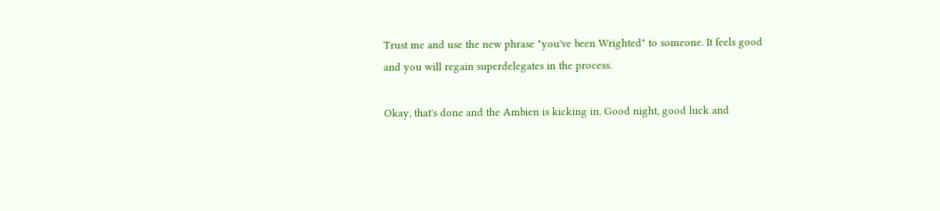Trust me and use the new phrase "you've been Wrighted" to someone. It feels good and you will regain superdelegates in the process.

Okay, that's done and the Ambien is kicking in. Good night, good luck and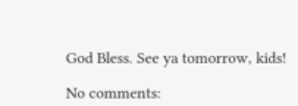God Bless. See ya tomorrow, kids!

No comments: